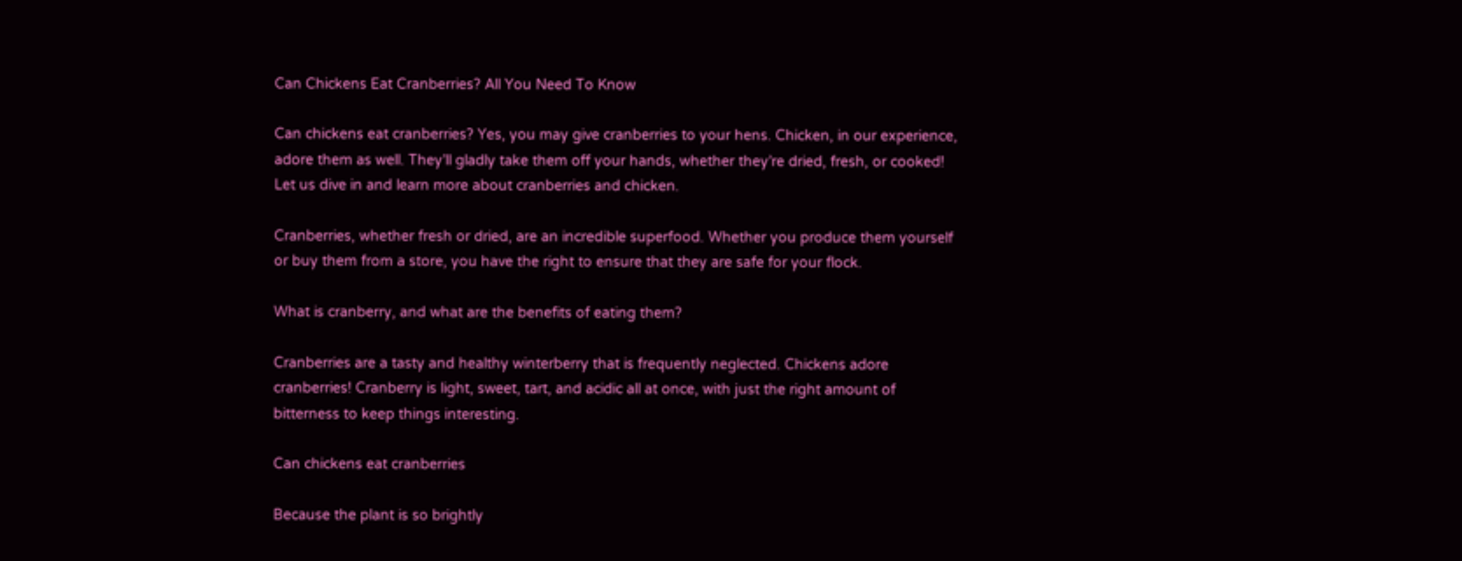Can Chickens Eat Cranberries? All You Need To Know

Can chickens eat cranberries? Yes, you may give cranberries to your hens. Chicken, in our experience, adore them as well. They’ll gladly take them off your hands, whether they’re dried, fresh, or cooked! Let us dive in and learn more about cranberries and chicken.

Cranberries, whether fresh or dried, are an incredible superfood. Whether you produce them yourself or buy them from a store, you have the right to ensure that they are safe for your flock.

What is cranberry, and what are the benefits of eating them?

Cranberries are a tasty and healthy winterberry that is frequently neglected. Chickens adore cranberries! Cranberry is light, sweet, tart, and acidic all at once, with just the right amount of bitterness to keep things interesting.

Can chickens eat cranberries

Because the plant is so brightly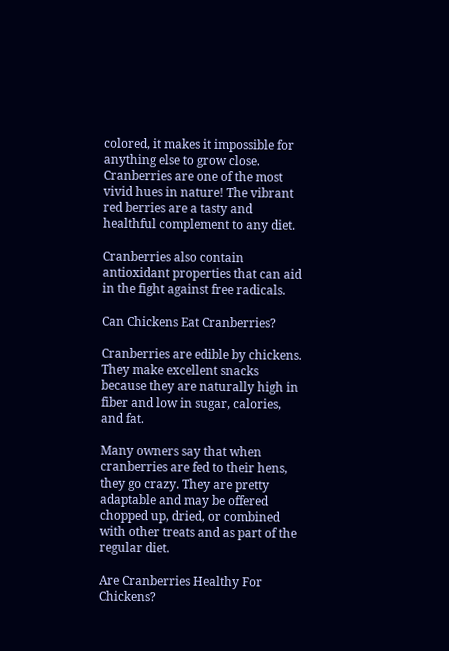colored, it makes it impossible for anything else to grow close. Cranberries are one of the most vivid hues in nature! The vibrant red berries are a tasty and healthful complement to any diet.

Cranberries also contain antioxidant properties that can aid in the fight against free radicals.

Can Chickens Eat Cranberries?

Cranberries are edible by chickens. They make excellent snacks because they are naturally high in fiber and low in sugar, calories, and fat.

Many owners say that when cranberries are fed to their hens, they go crazy. They are pretty adaptable and may be offered chopped up, dried, or combined with other treats and as part of the regular diet.

Are Cranberries Healthy For Chickens?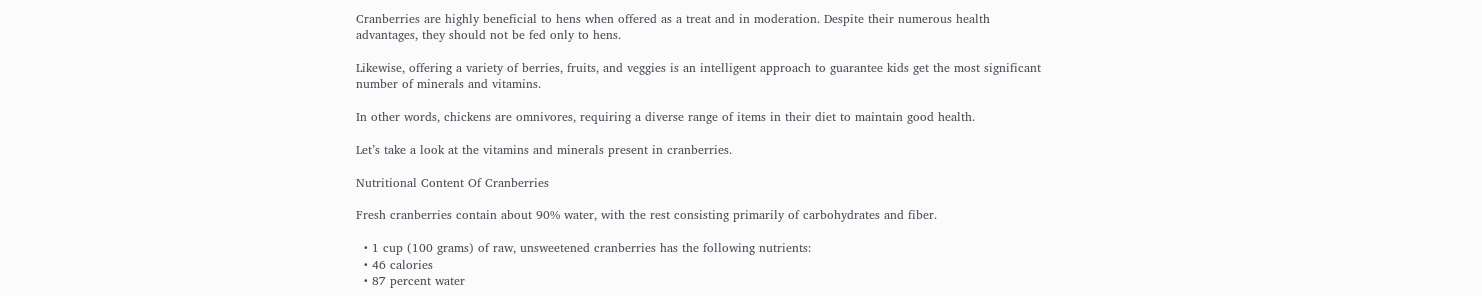Cranberries are highly beneficial to hens when offered as a treat and in moderation. Despite their numerous health advantages, they should not be fed only to hens.

Likewise, offering a variety of berries, fruits, and veggies is an intelligent approach to guarantee kids get the most significant number of minerals and vitamins.

In other words, chickens are omnivores, requiring a diverse range of items in their diet to maintain good health.

Let’s take a look at the vitamins and minerals present in cranberries.

Nutritional Content Of Cranberries

Fresh cranberries contain about 90% water, with the rest consisting primarily of carbohydrates and fiber.

  • 1 cup (100 grams) of raw, unsweetened cranberries has the following nutrients:
  • 46 calories
  • 87 percent water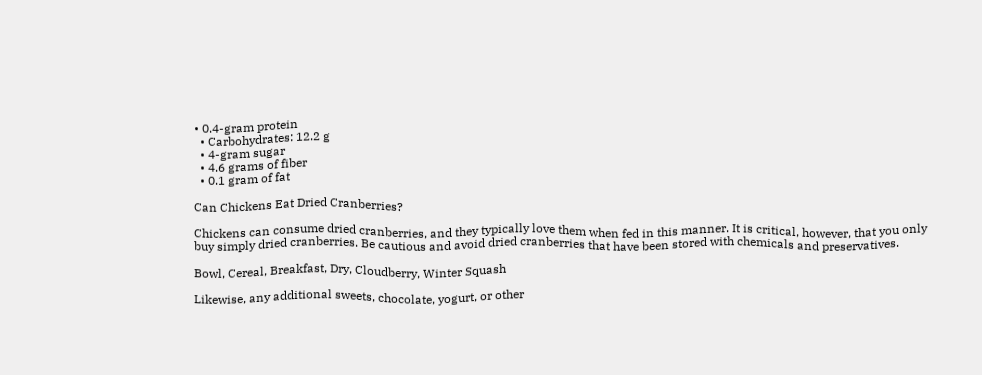• 0.4-gram protein
  • Carbohydrates: 12.2 g
  • 4-gram sugar
  • 4.6 grams of fiber
  • 0.1 gram of fat

Can Chickens Eat Dried Cranberries?

Chickens can consume dried cranberries, and they typically love them when fed in this manner. It is critical, however, that you only buy simply dried cranberries. Be cautious and avoid dried cranberries that have been stored with chemicals and preservatives.

Bowl, Cereal, Breakfast, Dry, Cloudberry, Winter Squash

Likewise, any additional sweets, chocolate, yogurt, or other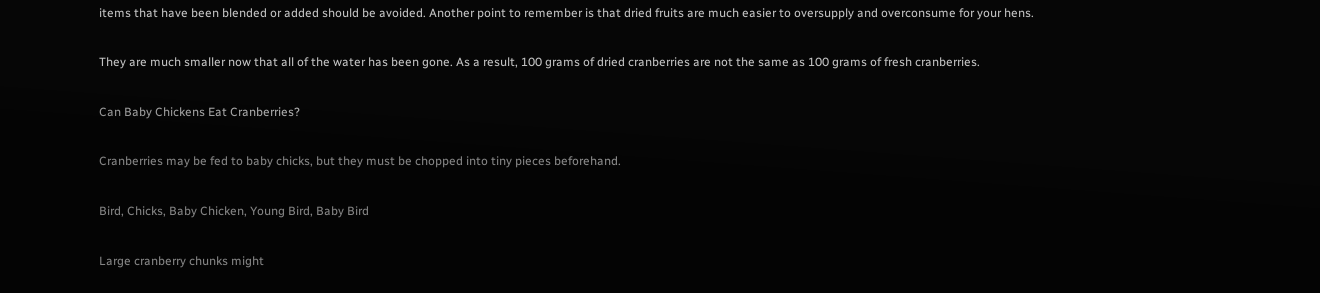items that have been blended or added should be avoided. Another point to remember is that dried fruits are much easier to oversupply and overconsume for your hens.

They are much smaller now that all of the water has been gone. As a result, 100 grams of dried cranberries are not the same as 100 grams of fresh cranberries.

Can Baby Chickens Eat Cranberries?

Cranberries may be fed to baby chicks, but they must be chopped into tiny pieces beforehand.

Bird, Chicks, Baby Chicken, Young Bird, Baby Bird

Large cranberry chunks might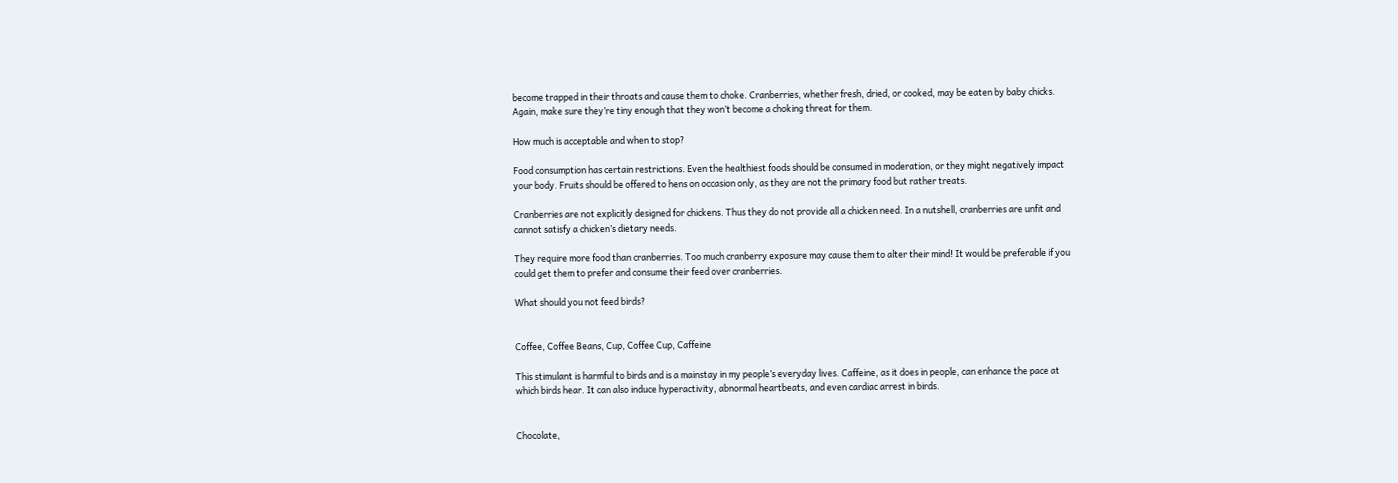become trapped in their throats and cause them to choke. Cranberries, whether fresh, dried, or cooked, may be eaten by baby chicks. Again, make sure they’re tiny enough that they won’t become a choking threat for them.

How much is acceptable and when to stop?

Food consumption has certain restrictions. Even the healthiest foods should be consumed in moderation, or they might negatively impact your body. Fruits should be offered to hens on occasion only, as they are not the primary food but rather treats.

Cranberries are not explicitly designed for chickens. Thus they do not provide all a chicken need. In a nutshell, cranberries are unfit and cannot satisfy a chicken’s dietary needs.

They require more food than cranberries. Too much cranberry exposure may cause them to alter their mind! It would be preferable if you could get them to prefer and consume their feed over cranberries.

What should you not feed birds?


Coffee, Coffee Beans, Cup, Coffee Cup, Caffeine

This stimulant is harmful to birds and is a mainstay in my people’s everyday lives. Caffeine, as it does in people, can enhance the pace at which birds hear. It can also induce hyperactivity, abnormal heartbeats, and even cardiac arrest in birds.


Chocolate,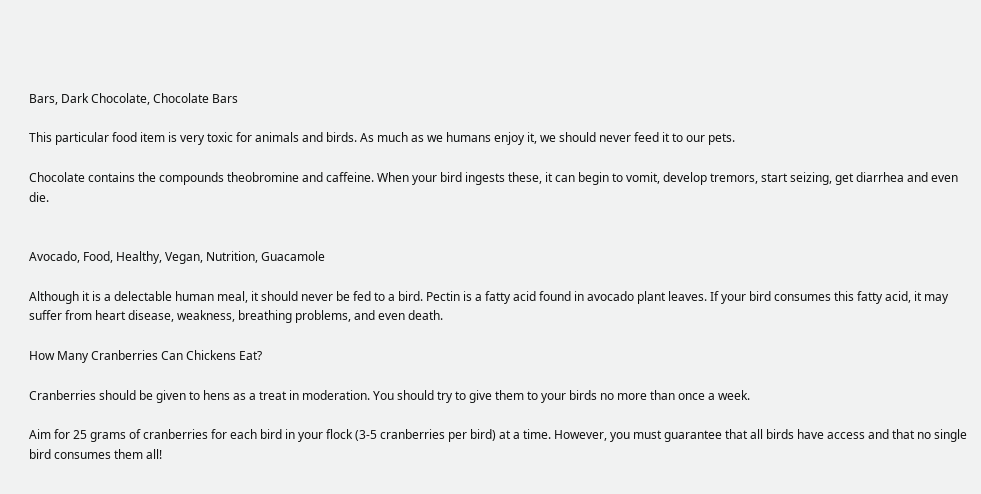Bars, Dark Chocolate, Chocolate Bars

This particular food item is very toxic for animals and birds. As much as we humans enjoy it, we should never feed it to our pets.

Chocolate contains the compounds theobromine and caffeine. When your bird ingests these, it can begin to vomit, develop tremors, start seizing, get diarrhea and even die.


Avocado, Food, Healthy, Vegan, Nutrition, Guacamole

Although it is a delectable human meal, it should never be fed to a bird. Pectin is a fatty acid found in avocado plant leaves. If your bird consumes this fatty acid, it may suffer from heart disease, weakness, breathing problems, and even death.

How Many Cranberries Can Chickens Eat?

Cranberries should be given to hens as a treat in moderation. You should try to give them to your birds no more than once a week.

Aim for 25 grams of cranberries for each bird in your flock (3-5 cranberries per bird) at a time. However, you must guarantee that all birds have access and that no single bird consumes them all!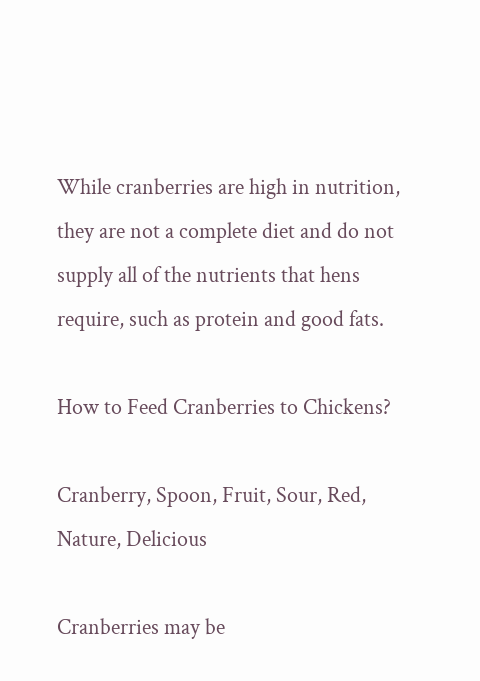While cranberries are high in nutrition, they are not a complete diet and do not supply all of the nutrients that hens require, such as protein and good fats.

How to Feed Cranberries to Chickens?

Cranberry, Spoon, Fruit, Sour, Red, Nature, Delicious

Cranberries may be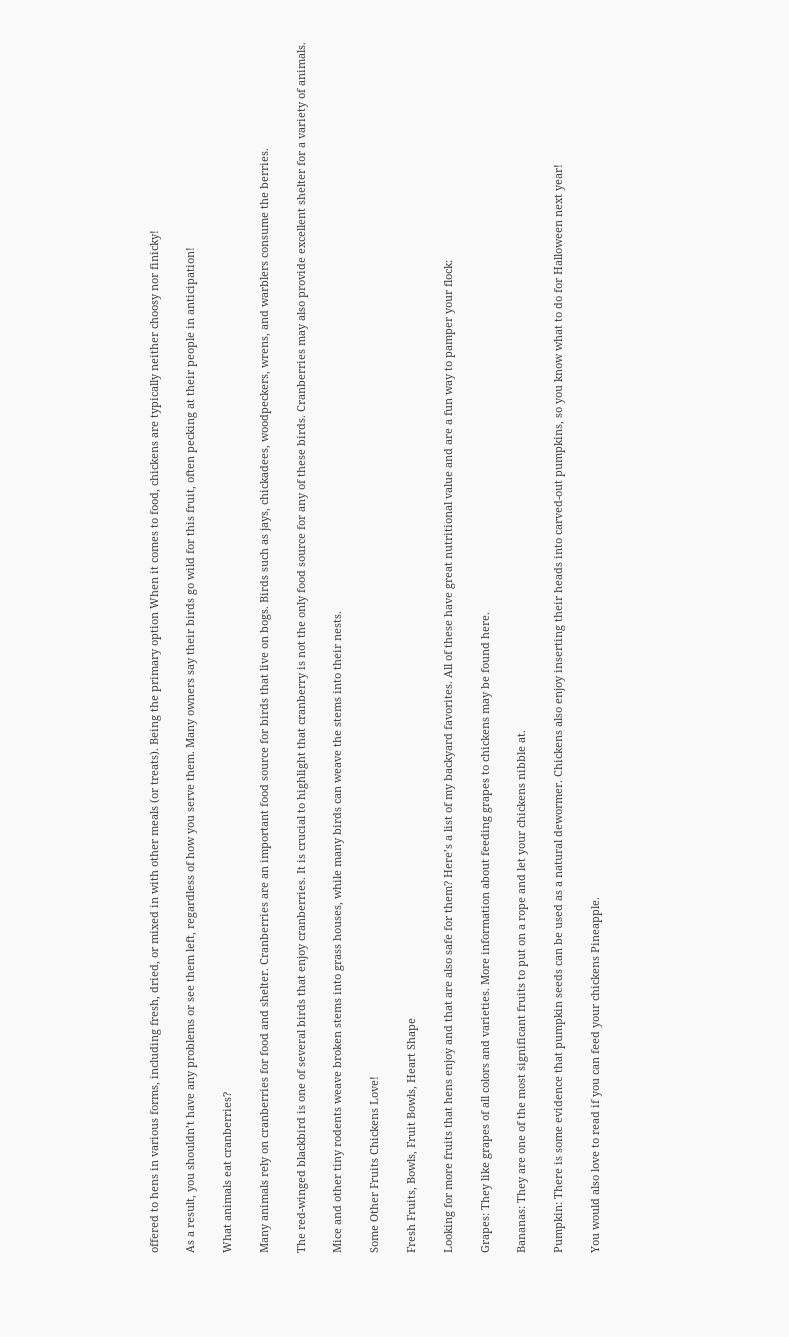offered to hens in various forms, including fresh, dried, or mixed in with other meals (or treats). Being the primary option When it comes to food, chickens are typically neither choosy nor finicky!

As a result, you shouldn’t have any problems or see them left, regardless of how you serve them. Many owners say their birds go wild for this fruit, often pecking at their people in anticipation!

What animals eat cranberries?

Many animals rely on cranberries for food and shelter. Cranberries are an important food source for birds that live on bogs. Birds such as jays, chickadees, woodpeckers, wrens, and warblers consume the berries.

The red-winged blackbird is one of several birds that enjoy cranberries. It is crucial to highlight that cranberry is not the only food source for any of these birds. Cranberries may also provide excellent shelter for a variety of animals.

Mice and other tiny rodents weave broken stems into grass houses, while many birds can weave the stems into their nests.

Some Other Fruits Chickens Love!

Fresh Fruits, Bowls, Fruit Bowls, Heart Shape

Looking for more fruits that hens enjoy and that are also safe for them? Here’s a list of my backyard favorites. All of these have great nutritional value and are a fun way to pamper your flock:

Grapes: They like grapes of all colors and varieties. More information about feeding grapes to chickens may be found here.

Bananas: They are one of the most significant fruits to put on a rope and let your chickens nibble at.

Pumpkin: There is some evidence that pumpkin seeds can be used as a natural dewormer. Chickens also enjoy inserting their heads into carved-out pumpkins, so you know what to do for Halloween next year!

You would also love to read if you can feed your chickens Pineapple.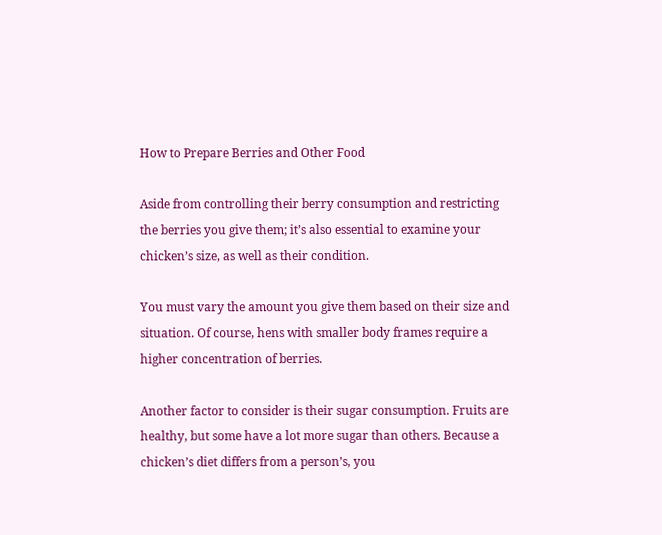How to Prepare Berries and Other Food

Aside from controlling their berry consumption and restricting the berries you give them; it’s also essential to examine your chicken’s size, as well as their condition.

You must vary the amount you give them based on their size and situation. Of course, hens with smaller body frames require a higher concentration of berries.

Another factor to consider is their sugar consumption. Fruits are healthy, but some have a lot more sugar than others. Because a chicken’s diet differs from a person’s, you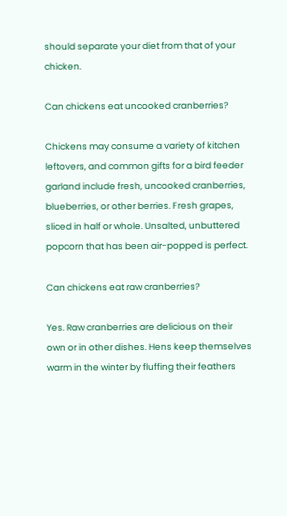should separate your diet from that of your chicken.

Can chickens eat uncooked cranberries?

Chickens may consume a variety of kitchen leftovers, and common gifts for a bird feeder garland include fresh, uncooked cranberries, blueberries, or other berries. Fresh grapes, sliced in half or whole. Unsalted, unbuttered popcorn that has been air-popped is perfect.

Can chickens eat raw cranberries?

Yes. Raw cranberries are delicious on their own or in other dishes. Hens keep themselves warm in the winter by fluffing their feathers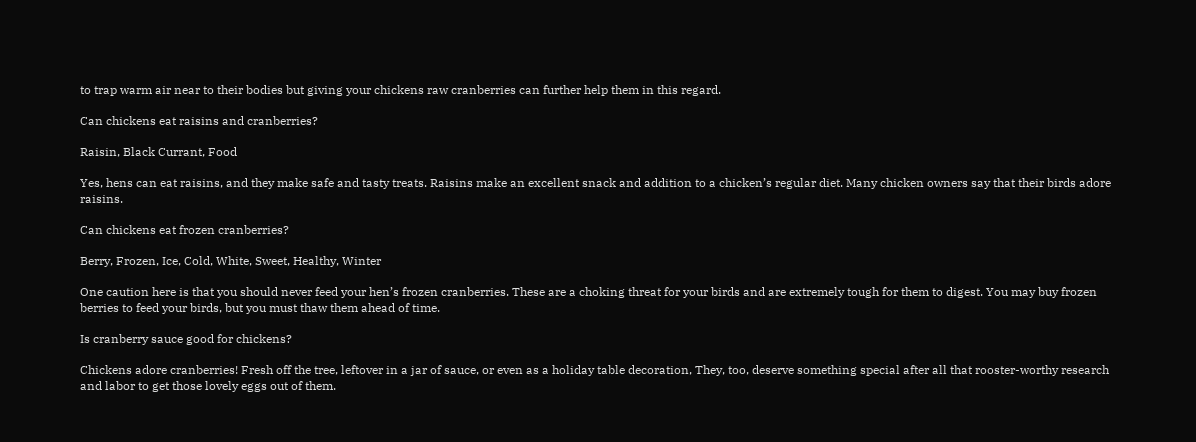to trap warm air near to their bodies but giving your chickens raw cranberries can further help them in this regard.

Can chickens eat raisins and cranberries?

Raisin, Black Currant, Food

Yes, hens can eat raisins, and they make safe and tasty treats. Raisins make an excellent snack and addition to a chicken’s regular diet. Many chicken owners say that their birds adore raisins.

Can chickens eat frozen cranberries?

Berry, Frozen, Ice, Cold, White, Sweet, Healthy, Winter

One caution here is that you should never feed your hen’s frozen cranberries. These are a choking threat for your birds and are extremely tough for them to digest. You may buy frozen berries to feed your birds, but you must thaw them ahead of time.

Is cranberry sauce good for chickens?

Chickens adore cranberries! Fresh off the tree, leftover in a jar of sauce, or even as a holiday table decoration, They, too, deserve something special after all that rooster-worthy research and labor to get those lovely eggs out of them.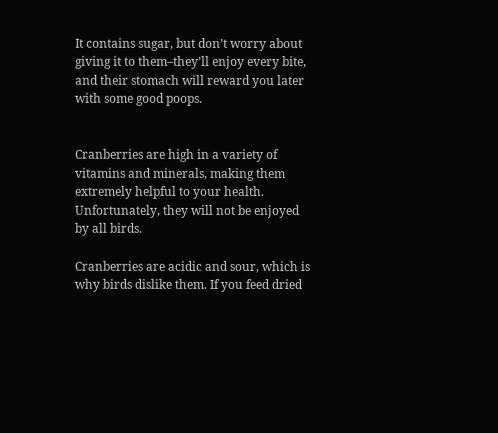It contains sugar, but don’t worry about giving it to them–they’ll enjoy every bite, and their stomach will reward you later with some good poops.


Cranberries are high in a variety of vitamins and minerals, making them extremely helpful to your health. Unfortunately, they will not be enjoyed by all birds.

Cranberries are acidic and sour, which is why birds dislike them. If you feed dried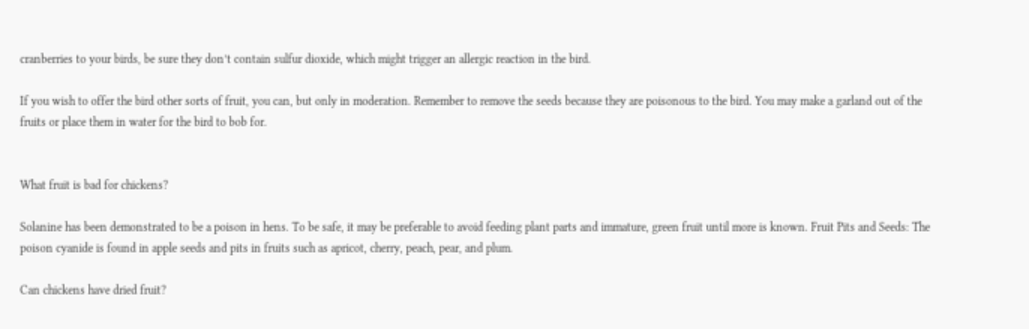cranberries to your birds, be sure they don’t contain sulfur dioxide, which might trigger an allergic reaction in the bird.

If you wish to offer the bird other sorts of fruit, you can, but only in moderation. Remember to remove the seeds because they are poisonous to the bird. You may make a garland out of the fruits or place them in water for the bird to bob for.


What fruit is bad for chickens?

Solanine has been demonstrated to be a poison in hens. To be safe, it may be preferable to avoid feeding plant parts and immature, green fruit until more is known. Fruit Pits and Seeds: The poison cyanide is found in apple seeds and pits in fruits such as apricot, cherry, peach, pear, and plum.

Can chickens have dried fruit?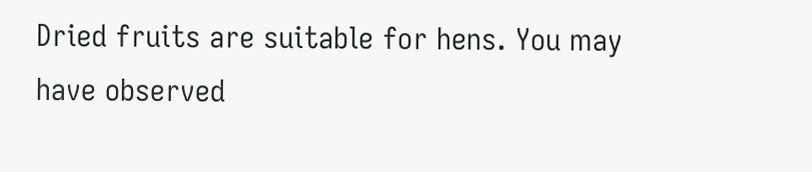Dried fruits are suitable for hens. You may have observed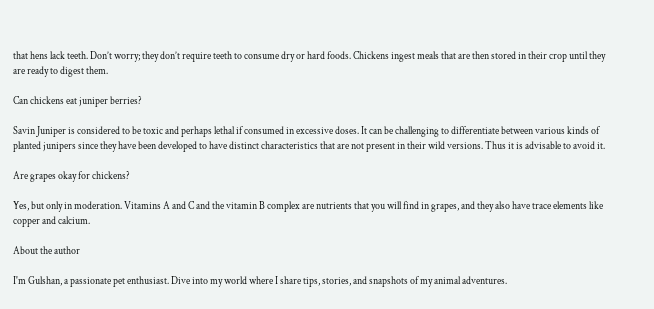that hens lack teeth. Don’t worry; they don’t require teeth to consume dry or hard foods. Chickens ingest meals that are then stored in their crop until they are ready to digest them.

Can chickens eat juniper berries?

Savin Juniper is considered to be toxic and perhaps lethal if consumed in excessive doses. It can be challenging to differentiate between various kinds of planted junipers since they have been developed to have distinct characteristics that are not present in their wild versions. Thus it is advisable to avoid it.

Are grapes okay for chickens?

Yes, but only in moderation. Vitamins A and C and the vitamin B complex are nutrients that you will find in grapes, and they also have trace elements like copper and calcium.

About the author

I'm Gulshan, a passionate pet enthusiast. Dive into my world where I share tips, stories, and snapshots of my animal adventures.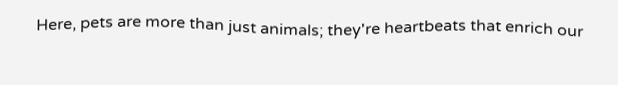Here, pets are more than just animals; they're heartbeats that enrich our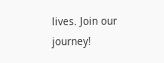lives. Join our journey!